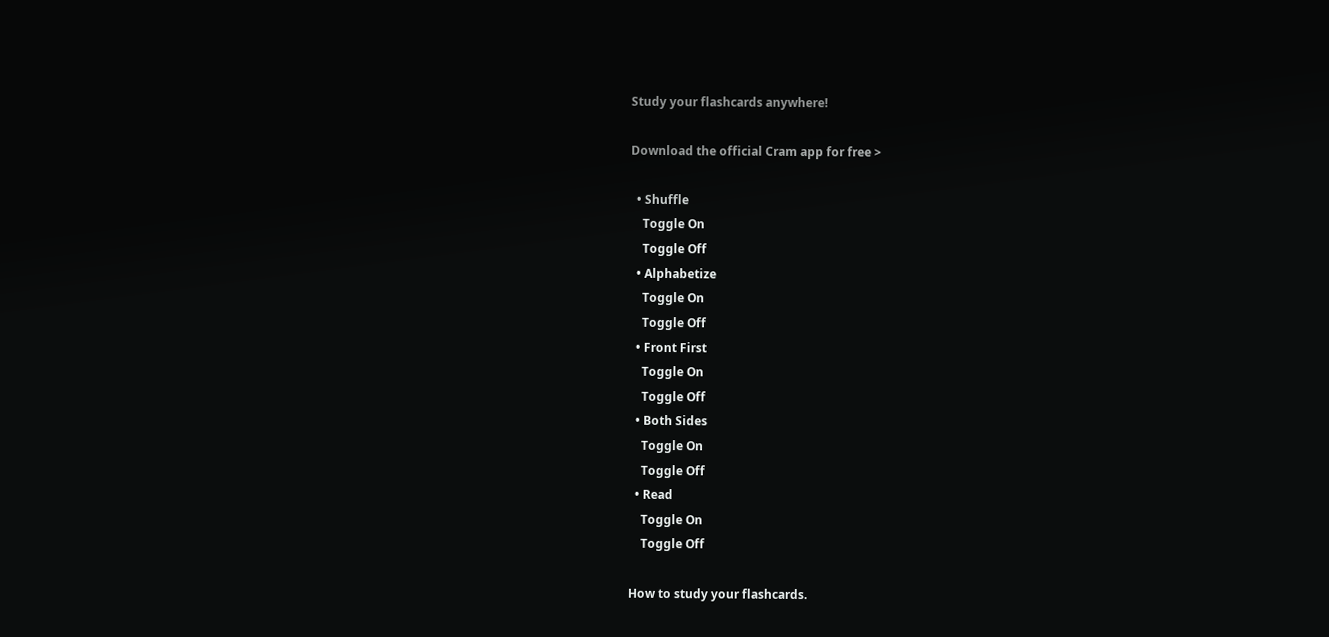Study your flashcards anywhere!

Download the official Cram app for free >

  • Shuffle
    Toggle On
    Toggle Off
  • Alphabetize
    Toggle On
    Toggle Off
  • Front First
    Toggle On
    Toggle Off
  • Both Sides
    Toggle On
    Toggle Off
  • Read
    Toggle On
    Toggle Off

How to study your flashcards.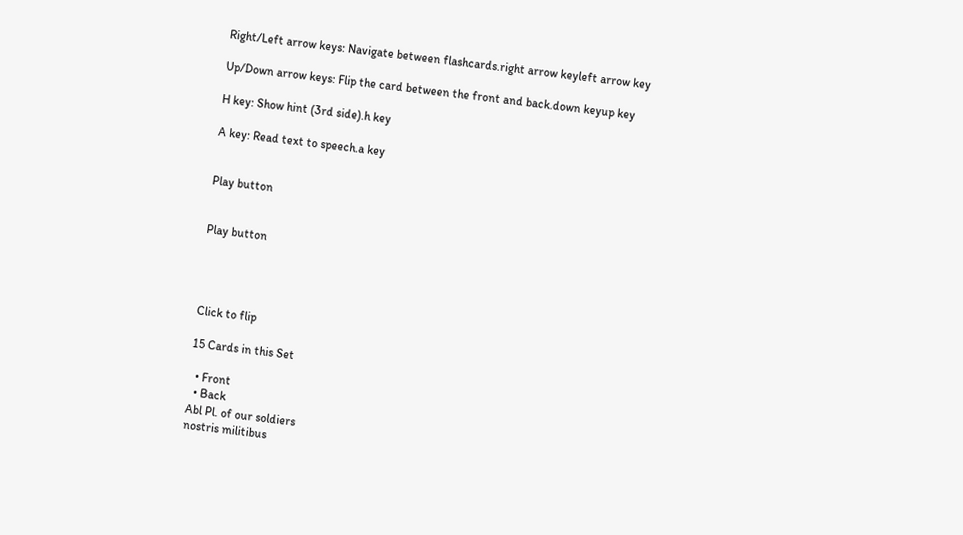Right/Left arrow keys: Navigate between flashcards.right arrow keyleft arrow key

Up/Down arrow keys: Flip the card between the front and back.down keyup key

H key: Show hint (3rd side).h key

A key: Read text to speech.a key


Play button


Play button




Click to flip

15 Cards in this Set

  • Front
  • Back
Abl Pl. of our soldiers
nostris militibus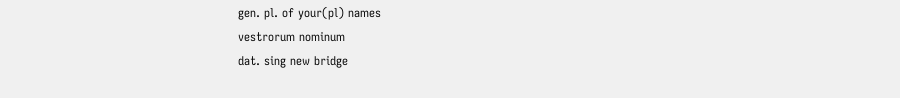gen. pl. of your(pl) names
vestrorum nominum
dat. sing new bridge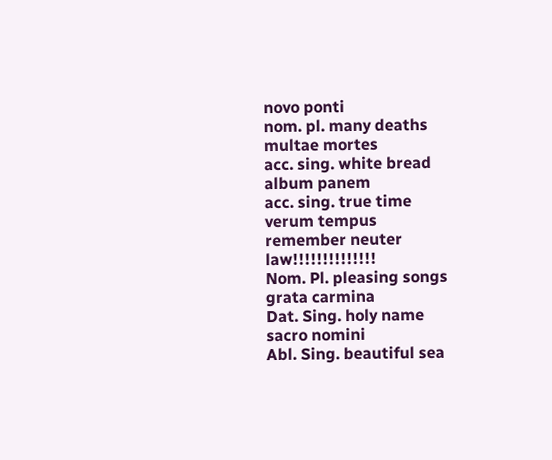novo ponti
nom. pl. many deaths
multae mortes
acc. sing. white bread
album panem
acc. sing. true time
verum tempus
remember neuter law!!!!!!!!!!!!!!
Nom. Pl. pleasing songs
grata carmina
Dat. Sing. holy name
sacro nomini
Abl. Sing. beautiful sea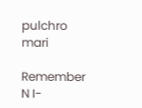pulchro mari

Remember N I-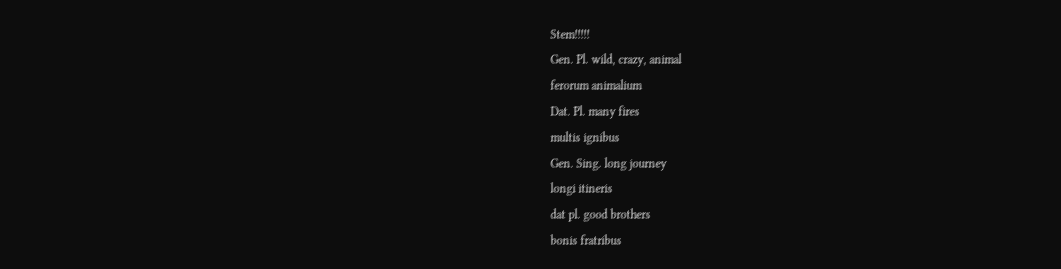Stem!!!!!
Gen. Pl. wild, crazy, animal
ferorum animalium
Dat. Pl. many fires
multis ignibus
Gen. Sing. long journey
longi itineris
dat pl. good brothers
bonis fratribus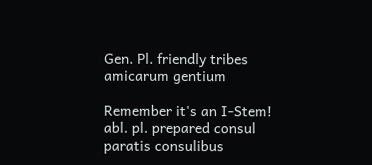Gen. Pl. friendly tribes
amicarum gentium

Remember it's an I-Stem!
abl. pl. prepared consul
paratis consulibus